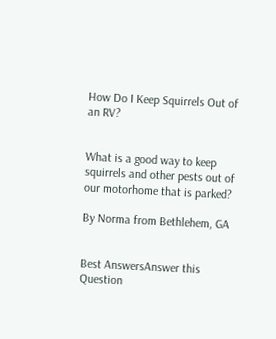How Do I Keep Squirrels Out of an RV?


What is a good way to keep squirrels and other pests out of our motorhome that is parked?

By Norma from Bethlehem, GA


Best AnswersAnswer this Question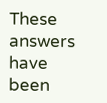These answers have been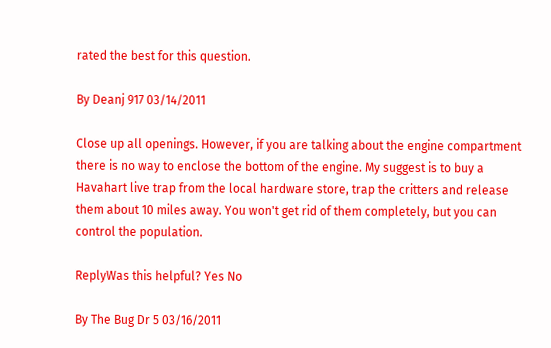rated the best for this question.

By Deanj 917 03/14/2011

Close up all openings. However, if you are talking about the engine compartment there is no way to enclose the bottom of the engine. My suggest is to buy a Havahart live trap from the local hardware store, trap the critters and release them about 10 miles away. You won't get rid of them completely, but you can control the population.

ReplyWas this helpful? Yes No

By The Bug Dr 5 03/16/2011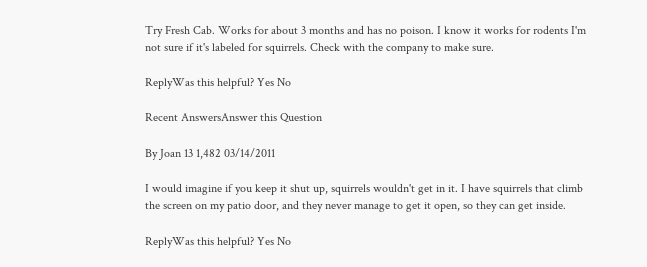Try Fresh Cab. Works for about 3 months and has no poison. I know it works for rodents I'm not sure if it's labeled for squirrels. Check with the company to make sure.

ReplyWas this helpful? Yes No

Recent AnswersAnswer this Question

By Joan 13 1,482 03/14/2011

I would imagine if you keep it shut up, squirrels wouldn't get in it. I have squirrels that climb the screen on my patio door, and they never manage to get it open, so they can get inside.

ReplyWas this helpful? Yes No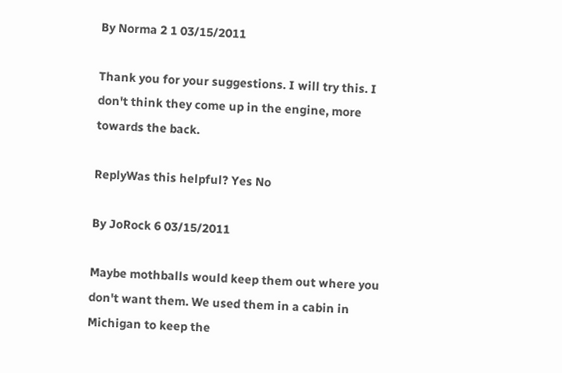By Norma 2 1 03/15/2011

Thank you for your suggestions. I will try this. I don't think they come up in the engine, more towards the back.

ReplyWas this helpful? Yes No

By JoRock 6 03/15/2011

Maybe mothballs would keep them out where you don't want them. We used them in a cabin in Michigan to keep the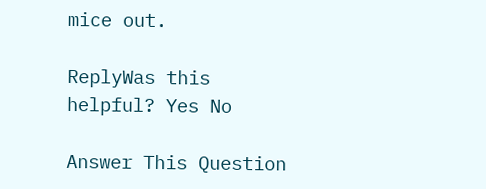mice out.

ReplyWas this helpful? Yes No

Answer This Question